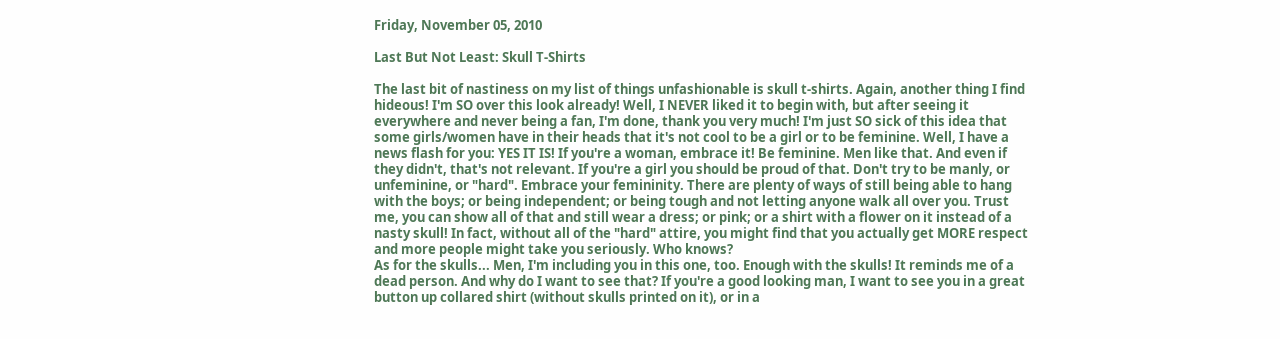Friday, November 05, 2010

Last But Not Least: Skull T-Shirts

The last bit of nastiness on my list of things unfashionable is skull t-shirts. Again, another thing I find hideous! I'm SO over this look already! Well, I NEVER liked it to begin with, but after seeing it everywhere and never being a fan, I'm done, thank you very much! I'm just SO sick of this idea that some girls/women have in their heads that it's not cool to be a girl or to be feminine. Well, I have a news flash for you: YES IT IS! If you're a woman, embrace it! Be feminine. Men like that. And even if they didn't, that's not relevant. If you're a girl you should be proud of that. Don't try to be manly, or unfeminine, or "hard". Embrace your femininity. There are plenty of ways of still being able to hang with the boys; or being independent; or being tough and not letting anyone walk all over you. Trust me, you can show all of that and still wear a dress; or pink; or a shirt with a flower on it instead of a nasty skull! In fact, without all of the "hard" attire, you might find that you actually get MORE respect and more people might take you seriously. Who knows?
As for the skulls... Men, I'm including you in this one, too. Enough with the skulls! It reminds me of a dead person. And why do I want to see that? If you're a good looking man, I want to see you in a great button up collared shirt (without skulls printed on it), or in a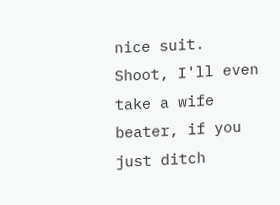nice suit. Shoot, I'll even take a wife beater, if you just ditch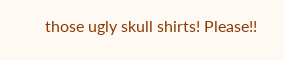those ugly skull shirts! Please!!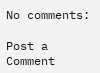No comments:

Post a Comment